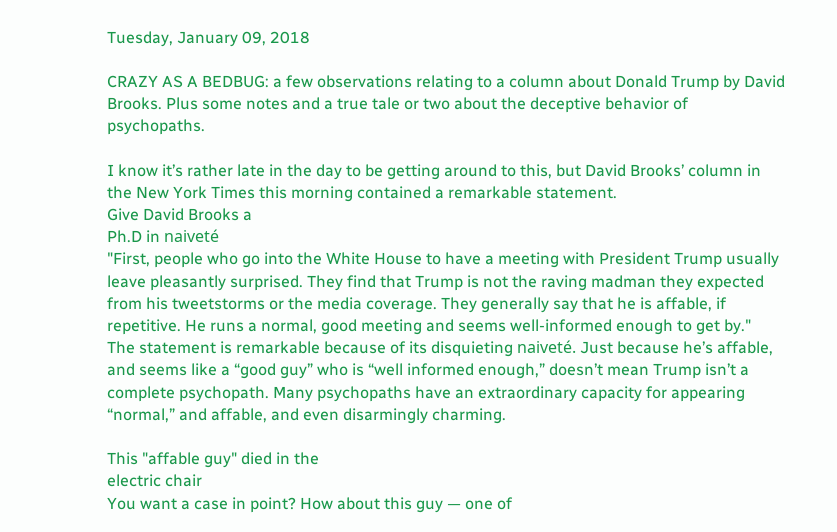Tuesday, January 09, 2018

CRAZY AS A BEDBUG: a few observations relating to a column about Donald Trump by David Brooks. Plus some notes and a true tale or two about the deceptive behavior of psychopaths.

I know it’s rather late in the day to be getting around to this, but David Brooks’ column in the New York Times this morning contained a remarkable statement.
Give David Brooks a
Ph.D in naiveté
"First, people who go into the White House to have a meeting with President Trump usually leave pleasantly surprised. They find that Trump is not the raving madman they expected from his tweetstorms or the media coverage. They generally say that he is affable, if repetitive. He runs a normal, good meeting and seems well-informed enough to get by."
The statement is remarkable because of its disquieting naiveté. Just because he’s affable, and seems like a “good guy” who is “well informed enough,” doesn’t mean Trump isn’t a complete psychopath. Many psychopaths have an extraordinary capacity for appearing “normal,” and affable, and even disarmingly charming.

This "affable guy" died in the
electric chair
You want a case in point? How about this guy — one of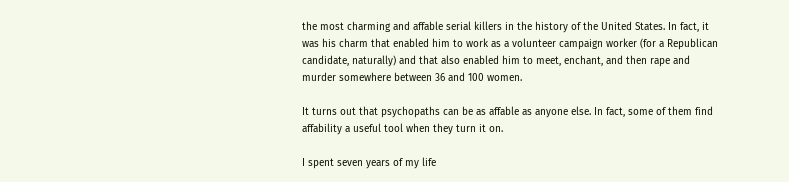the most charming and affable serial killers in the history of the United States. In fact, it was his charm that enabled him to work as a volunteer campaign worker (for a Republican candidate, naturally) and that also enabled him to meet, enchant, and then rape and murder somewhere between 36 and 100 women.

It turns out that psychopaths can be as affable as anyone else. In fact, some of them find affability a useful tool when they turn it on.

I spent seven years of my life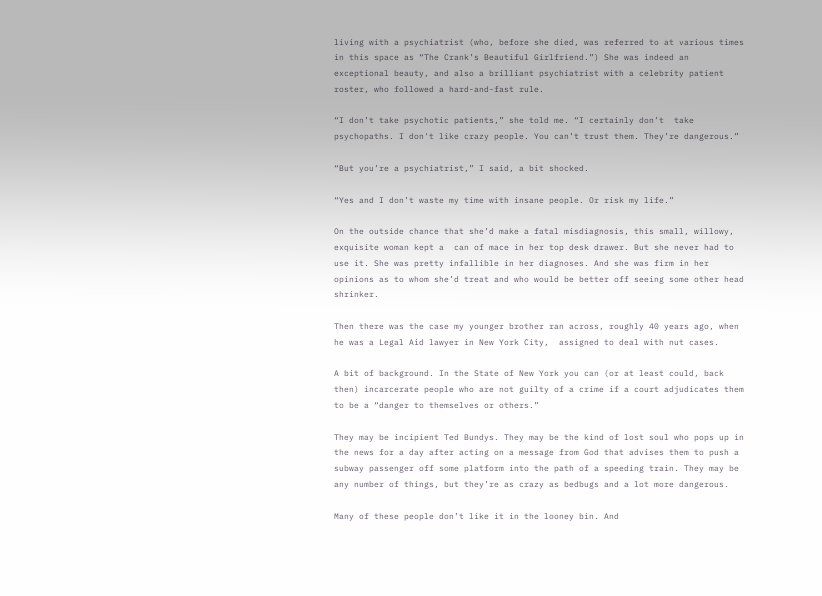living with a psychiatrist (who, before she died, was referred to at various times in this space as “The Crank’s Beautiful Girlfriend.”) She was indeed an exceptional beauty, and also a brilliant psychiatrist with a celebrity patient roster, who followed a hard-and-fast rule.

“I don’t take psychotic patients,” she told me. “I certainly don’t  take psychopaths. I don't like crazy people. You can’t trust them. They’re dangerous.”

“But you’re a psychiatrist,” I said, a bit shocked.

“Yes and I don’t waste my time with insane people. Or risk my life.”

On the outside chance that she’d make a fatal misdiagnosis, this small, willowy, exquisite woman kept a  can of mace in her top desk drawer. But she never had to use it. She was pretty infallible in her diagnoses. And she was firm in her opinions as to whom she’d treat and who would be better off seeing some other head shrinker.

Then there was the case my younger brother ran across, roughly 40 years ago, when he was a Legal Aid lawyer in New York City,  assigned to deal with nut cases.

A bit of background. In the State of New York you can (or at least could, back then) incarcerate people who are not guilty of a crime if a court adjudicates them to be a “danger to themselves or others.”

They may be incipient Ted Bundys. They may be the kind of lost soul who pops up in the news for a day after acting on a message from God that advises them to push a subway passenger off some platform into the path of a speeding train. They may be any number of things, but they’re as crazy as bedbugs and a lot more dangerous.

Many of these people don’t like it in the looney bin. And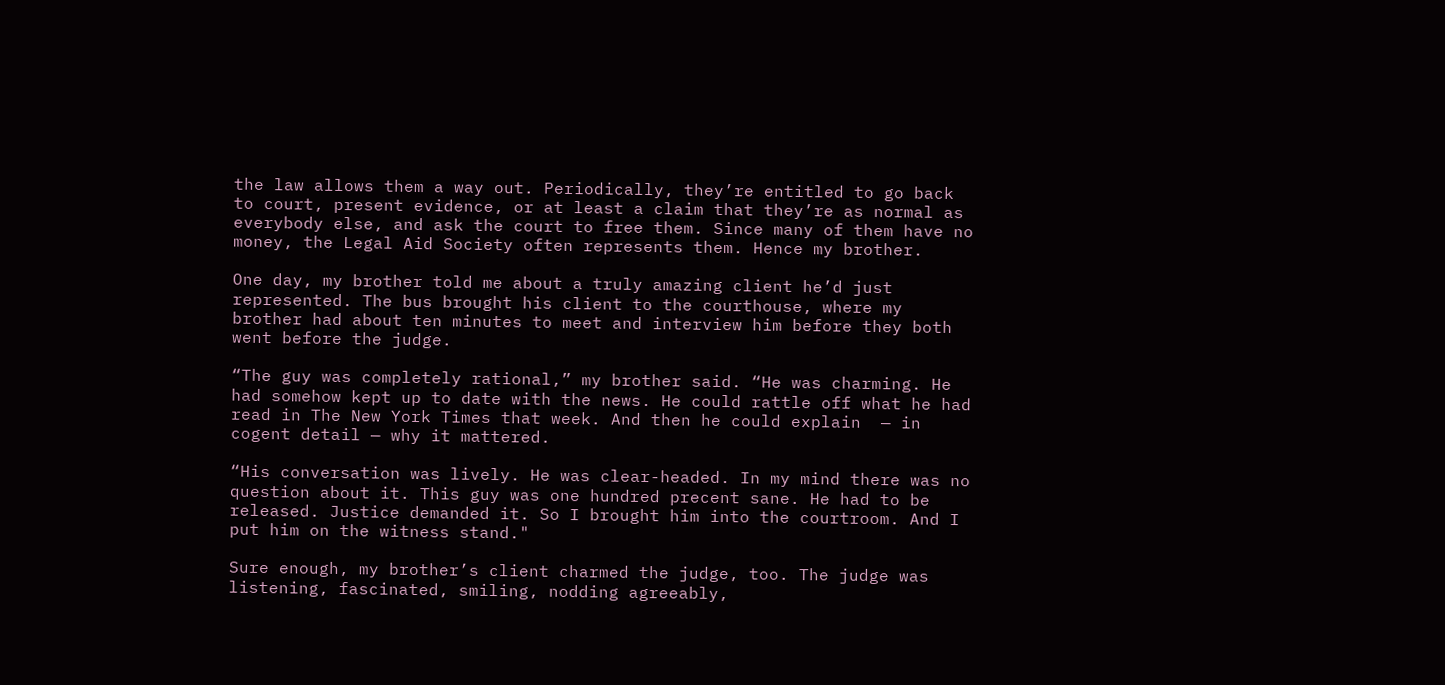the law allows them a way out. Periodically, they’re entitled to go back to court, present evidence, or at least a claim that they’re as normal as everybody else, and ask the court to free them. Since many of them have no money, the Legal Aid Society often represents them. Hence my brother.

One day, my brother told me about a truly amazing client he’d just represented. The bus brought his client to the courthouse, where my brother had about ten minutes to meet and interview him before they both went before the judge.

“The guy was completely rational,” my brother said. “He was charming. He had somehow kept up to date with the news. He could rattle off what he had read in The New York Times that week. And then he could explain  — in cogent detail — why it mattered.

“His conversation was lively. He was clear-headed. In my mind there was no question about it. This guy was one hundred precent sane. He had to be released. Justice demanded it. So I brought him into the courtroom. And I put him on the witness stand."

Sure enough, my brother’s client charmed the judge, too. The judge was listening, fascinated, smiling, nodding agreeably,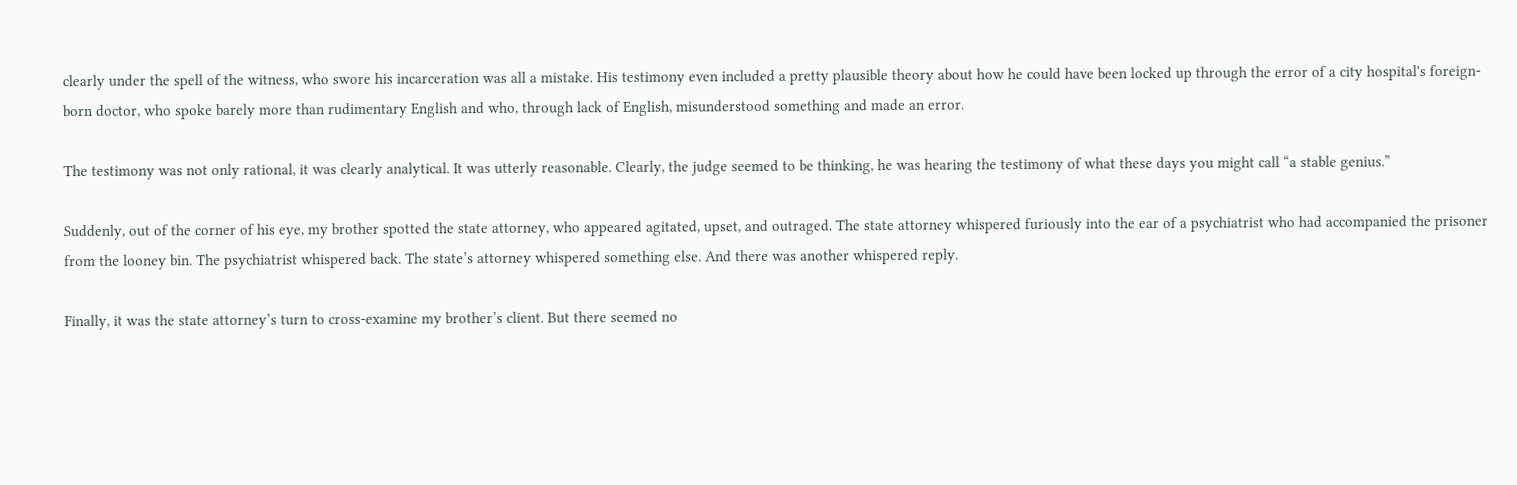clearly under the spell of the witness, who swore his incarceration was all a mistake. His testimony even included a pretty plausible theory about how he could have been locked up through the error of a city hospital's foreign-born doctor, who spoke barely more than rudimentary English and who, through lack of English, misunderstood something and made an error.

The testimony was not only rational, it was clearly analytical. It was utterly reasonable. Clearly, the judge seemed to be thinking, he was hearing the testimony of what these days you might call “a stable genius.”

Suddenly, out of the corner of his eye, my brother spotted the state attorney, who appeared agitated, upset, and outraged. The state attorney whispered furiously into the ear of a psychiatrist who had accompanied the prisoner from the looney bin. The psychiatrist whispered back. The state’s attorney whispered something else. And there was another whispered reply.

Finally, it was the state attorney’s turn to cross-examine my brother’s client. But there seemed no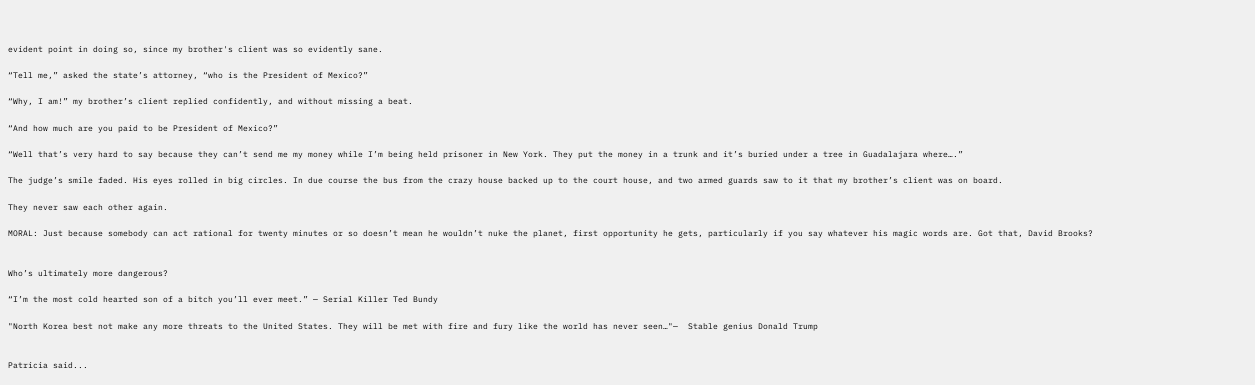evident point in doing so, since my brother's client was so evidently sane.

“Tell me,” asked the state’s attorney, “who is the President of Mexico?”

“Why, I am!” my brother’s client replied confidently, and without missing a beat.

“And how much are you paid to be President of Mexico?”

“Well that’s very hard to say because they can’t send me my money while I’m being held prisoner in New York. They put the money in a trunk and it’s buried under a tree in Guadalajara where….”

The judge’s smile faded. His eyes rolled in big circles. In due course the bus from the crazy house backed up to the court house, and two armed guards saw to it that my brother’s client was on board.

They never saw each other again.

MORAL: Just because somebody can act rational for twenty minutes or so doesn’t mean he wouldn’t nuke the planet, first opportunity he gets, particularly if you say whatever his magic words are. Got that, David Brooks?


Who’s ultimately more dangerous?

“I’m the most cold hearted son of a bitch you’ll ever meet.” — Serial Killer Ted Bundy

"North Korea best not make any more threats to the United States. They will be met with fire and fury like the world has never seen…"—  Stable genius Donald Trump


Patricia said...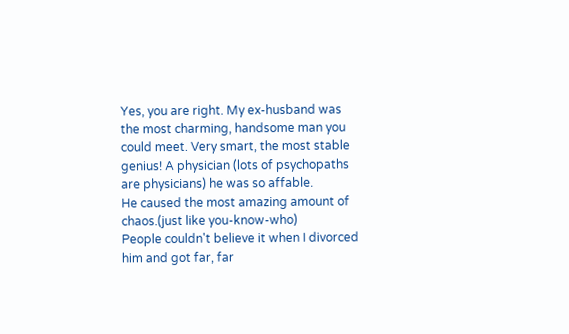Yes, you are right. My ex-husband was the most charming, handsome man you could meet. Very smart, the most stable genius! A physician (lots of psychopaths are physicians) he was so affable.
He caused the most amazing amount of chaos.(just like you-know-who)
People couldn't believe it when I divorced him and got far, far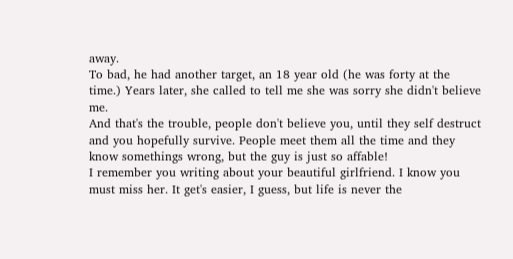away.
To bad, he had another target, an 18 year old (he was forty at the time.) Years later, she called to tell me she was sorry she didn't believe me.
And that's the trouble, people don't believe you, until they self destruct and you hopefully survive. People meet them all the time and they know somethings wrong, but the guy is just so affable!
I remember you writing about your beautiful girlfriend. I know you must miss her. It get's easier, I guess, but life is never the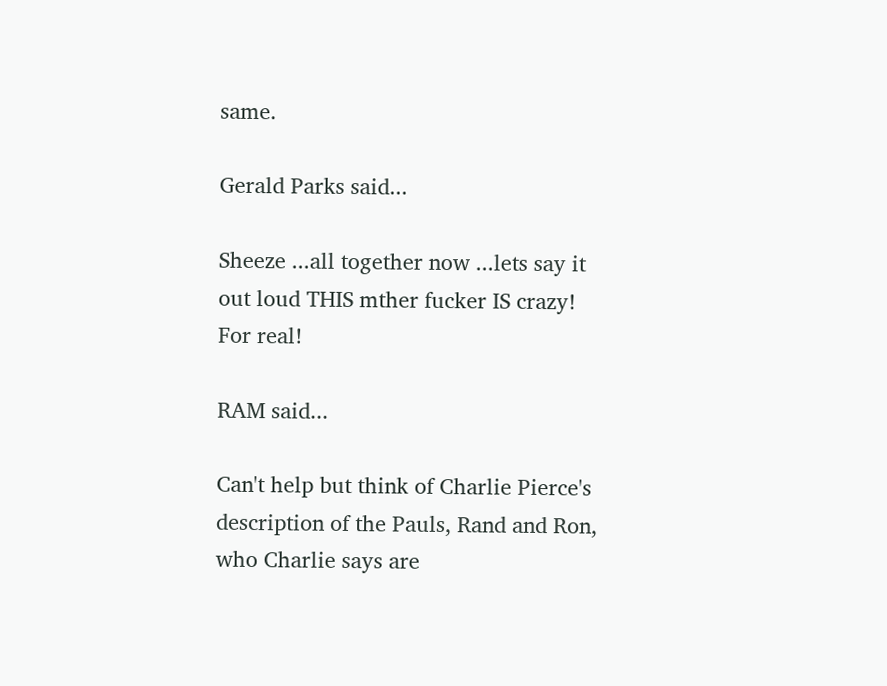same.

Gerald Parks said...

Sheeze ...all together now ...lets say it out loud THIS mther fucker IS crazy!
For real!

RAM said...

Can't help but think of Charlie Pierce's description of the Pauls, Rand and Ron, who Charlie says are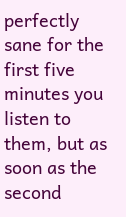perfectly sane for the first five minutes you listen to them, but as soon as the second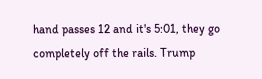hand passes 12 and it's 5:01, they go completely off the rails. Trump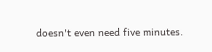doesn't even need five minutes.